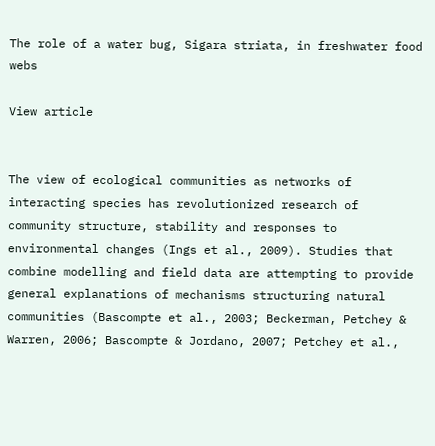The role of a water bug, Sigara striata, in freshwater food webs

View article


The view of ecological communities as networks of interacting species has revolutionized research of community structure, stability and responses to environmental changes (Ings et al., 2009). Studies that combine modelling and field data are attempting to provide general explanations of mechanisms structuring natural communities (Bascompte et al., 2003; Beckerman, Petchey & Warren, 2006; Bascompte & Jordano, 2007; Petchey et al.,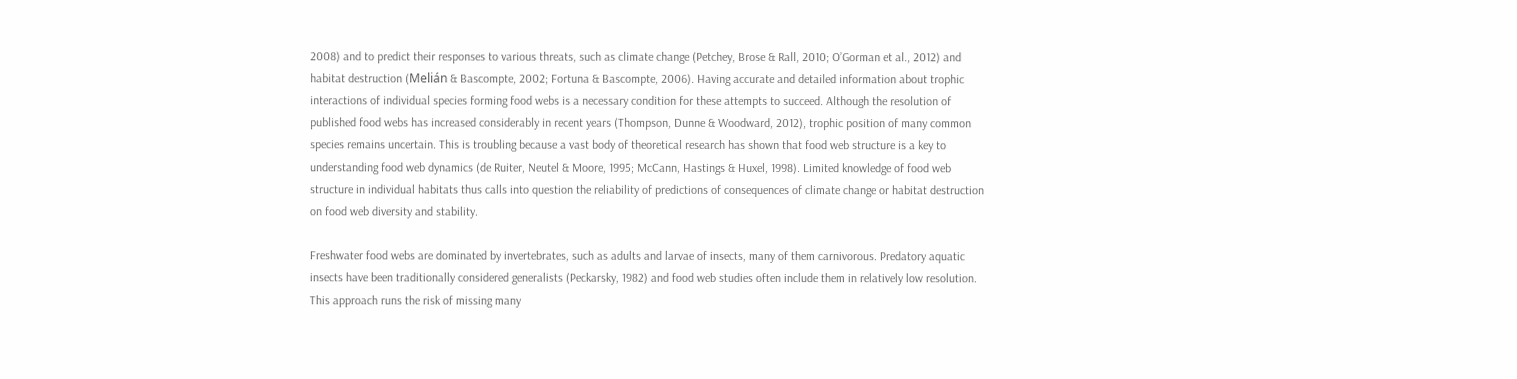2008) and to predict their responses to various threats, such as climate change (Petchey, Brose & Rall, 2010; O’Gorman et al., 2012) and habitat destruction (Melián & Bascompte, 2002; Fortuna & Bascompte, 2006). Having accurate and detailed information about trophic interactions of individual species forming food webs is a necessary condition for these attempts to succeed. Although the resolution of published food webs has increased considerably in recent years (Thompson, Dunne & Woodward, 2012), trophic position of many common species remains uncertain. This is troubling because a vast body of theoretical research has shown that food web structure is a key to understanding food web dynamics (de Ruiter, Neutel & Moore, 1995; McCann, Hastings & Huxel, 1998). Limited knowledge of food web structure in individual habitats thus calls into question the reliability of predictions of consequences of climate change or habitat destruction on food web diversity and stability.

Freshwater food webs are dominated by invertebrates, such as adults and larvae of insects, many of them carnivorous. Predatory aquatic insects have been traditionally considered generalists (Peckarsky, 1982) and food web studies often include them in relatively low resolution. This approach runs the risk of missing many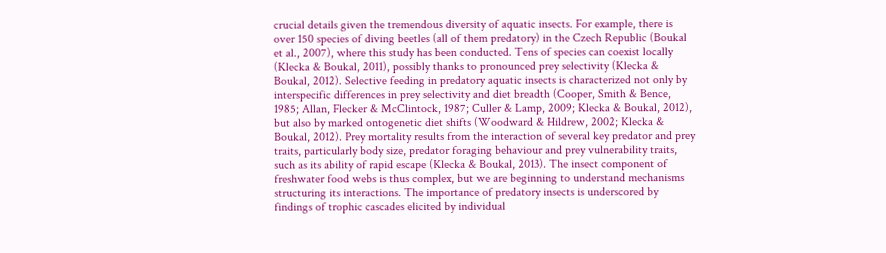crucial details given the tremendous diversity of aquatic insects. For example, there is over 150 species of diving beetles (all of them predatory) in the Czech Republic (Boukal et al., 2007), where this study has been conducted. Tens of species can coexist locally (Klecka & Boukal, 2011), possibly thanks to pronounced prey selectivity (Klecka & Boukal, 2012). Selective feeding in predatory aquatic insects is characterized not only by interspecific differences in prey selectivity and diet breadth (Cooper, Smith & Bence, 1985; Allan, Flecker & McClintock, 1987; Culler & Lamp, 2009; Klecka & Boukal, 2012), but also by marked ontogenetic diet shifts (Woodward & Hildrew, 2002; Klecka & Boukal, 2012). Prey mortality results from the interaction of several key predator and prey traits, particularly body size, predator foraging behaviour and prey vulnerability traits, such as its ability of rapid escape (Klecka & Boukal, 2013). The insect component of freshwater food webs is thus complex, but we are beginning to understand mechanisms structuring its interactions. The importance of predatory insects is underscored by findings of trophic cascades elicited by individual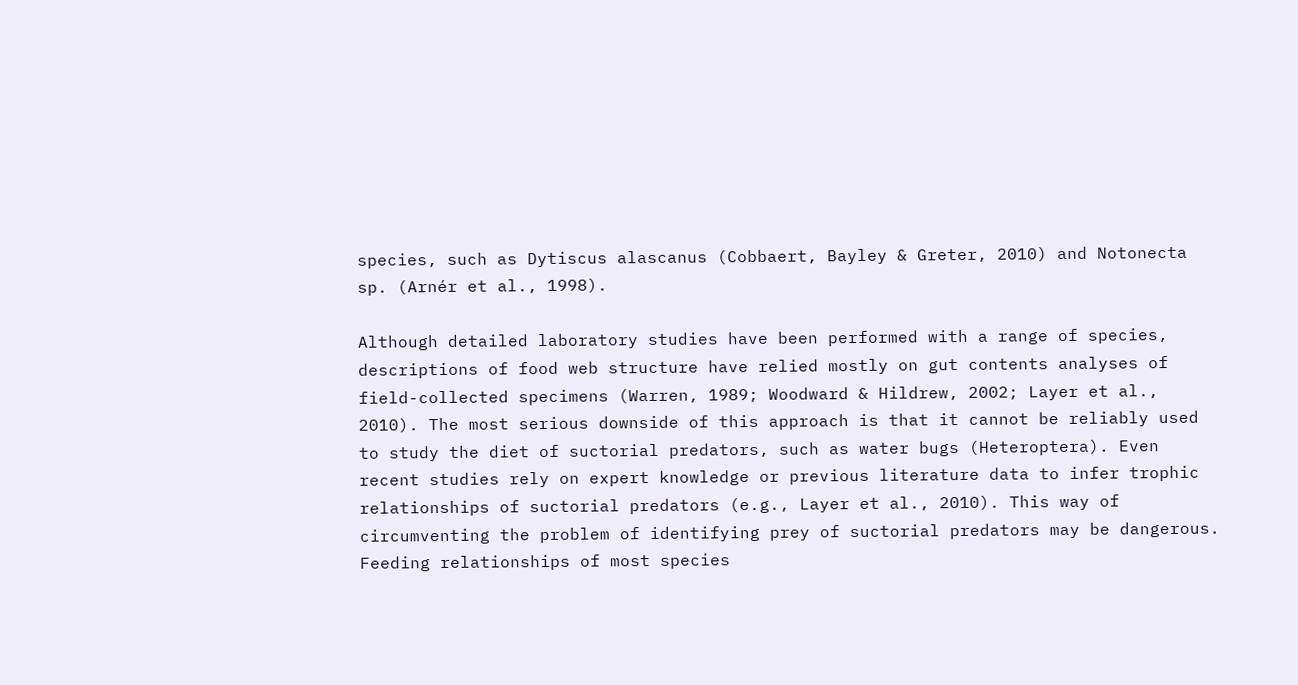species, such as Dytiscus alascanus (Cobbaert, Bayley & Greter, 2010) and Notonecta sp. (Arnér et al., 1998).

Although detailed laboratory studies have been performed with a range of species, descriptions of food web structure have relied mostly on gut contents analyses of field-collected specimens (Warren, 1989; Woodward & Hildrew, 2002; Layer et al., 2010). The most serious downside of this approach is that it cannot be reliably used to study the diet of suctorial predators, such as water bugs (Heteroptera). Even recent studies rely on expert knowledge or previous literature data to infer trophic relationships of suctorial predators (e.g., Layer et al., 2010). This way of circumventing the problem of identifying prey of suctorial predators may be dangerous. Feeding relationships of most species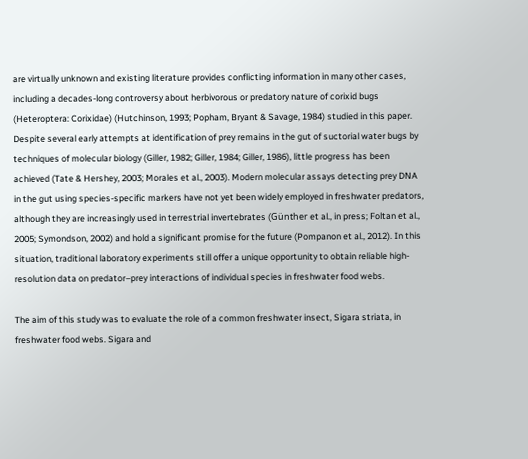are virtually unknown and existing literature provides conflicting information in many other cases, including a decades-long controversy about herbivorous or predatory nature of corixid bugs (Heteroptera: Corixidae) (Hutchinson, 1993; Popham, Bryant & Savage, 1984) studied in this paper. Despite several early attempts at identification of prey remains in the gut of suctorial water bugs by techniques of molecular biology (Giller, 1982; Giller, 1984; Giller, 1986), little progress has been achieved (Tate & Hershey, 2003; Morales et al., 2003). Modern molecular assays detecting prey DNA in the gut using species-specific markers have not yet been widely employed in freshwater predators, although they are increasingly used in terrestrial invertebrates (Günther et al., in press; Foltan et al., 2005; Symondson, 2002) and hold a significant promise for the future (Pompanon et al., 2012). In this situation, traditional laboratory experiments still offer a unique opportunity to obtain reliable high-resolution data on predator–prey interactions of individual species in freshwater food webs.

The aim of this study was to evaluate the role of a common freshwater insect, Sigara striata, in freshwater food webs. Sigara and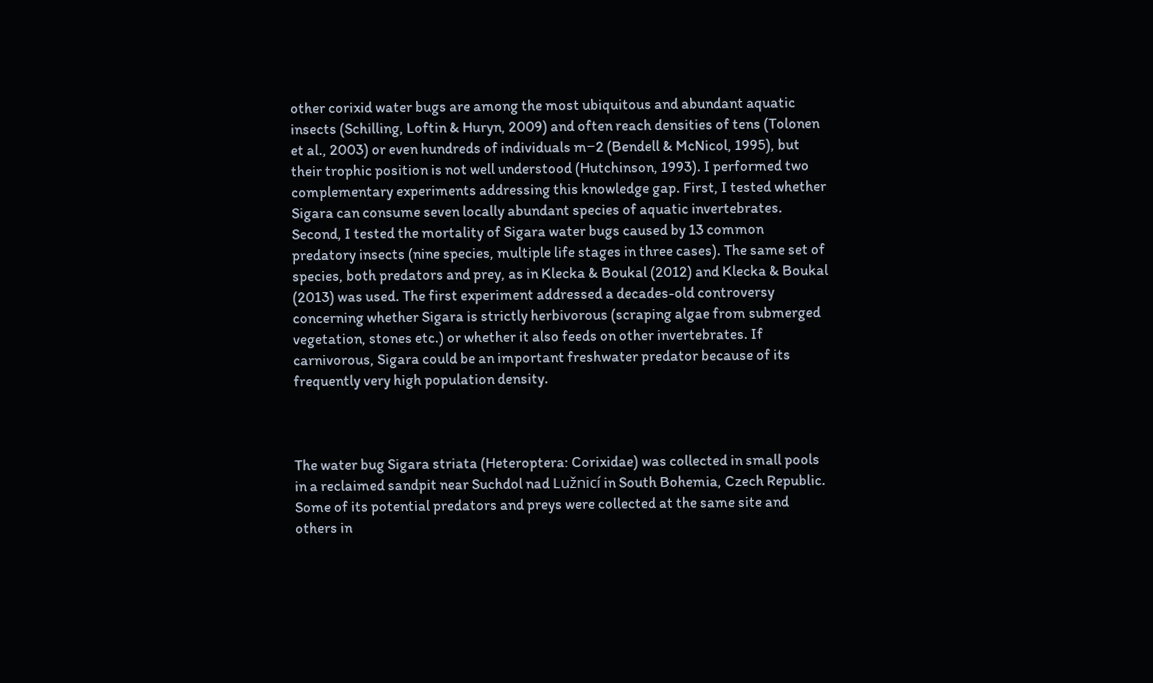other corixid water bugs are among the most ubiquitous and abundant aquatic insects (Schilling, Loftin & Huryn, 2009) and often reach densities of tens (Tolonen et al., 2003) or even hundreds of individuals m−2 (Bendell & McNicol, 1995), but their trophic position is not well understood (Hutchinson, 1993). I performed two complementary experiments addressing this knowledge gap. First, I tested whether Sigara can consume seven locally abundant species of aquatic invertebrates. Second, I tested the mortality of Sigara water bugs caused by 13 common predatory insects (nine species, multiple life stages in three cases). The same set of species, both predators and prey, as in Klecka & Boukal (2012) and Klecka & Boukal (2013) was used. The first experiment addressed a decades-old controversy concerning whether Sigara is strictly herbivorous (scraping algae from submerged vegetation, stones etc.) or whether it also feeds on other invertebrates. If carnivorous, Sigara could be an important freshwater predator because of its frequently very high population density.



The water bug Sigara striata (Heteroptera: Corixidae) was collected in small pools in a reclaimed sandpit near Suchdol nad Lužnicí in South Bohemia, Czech Republic. Some of its potential predators and preys were collected at the same site and others in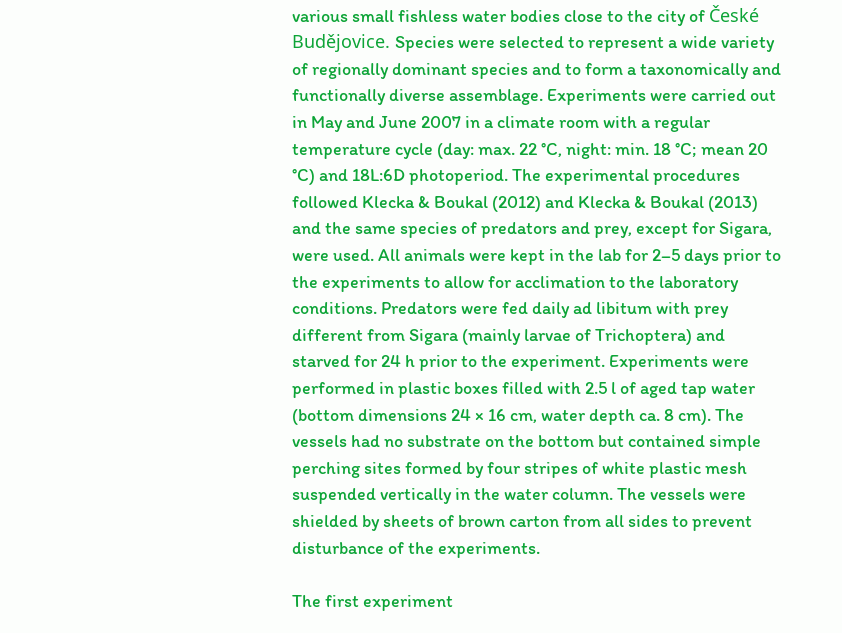various small fishless water bodies close to the city of České Budějovice. Species were selected to represent a wide variety of regionally dominant species and to form a taxonomically and functionally diverse assemblage. Experiments were carried out in May and June 2007 in a climate room with a regular temperature cycle (day: max. 22 °C, night: min. 18 °C; mean 20 °C) and 18L:6D photoperiod. The experimental procedures followed Klecka & Boukal (2012) and Klecka & Boukal (2013) and the same species of predators and prey, except for Sigara, were used. All animals were kept in the lab for 2–5 days prior to the experiments to allow for acclimation to the laboratory conditions. Predators were fed daily ad libitum with prey different from Sigara (mainly larvae of Trichoptera) and starved for 24 h prior to the experiment. Experiments were performed in plastic boxes filled with 2.5 l of aged tap water (bottom dimensions 24 × 16 cm, water depth ca. 8 cm). The vessels had no substrate on the bottom but contained simple perching sites formed by four stripes of white plastic mesh suspended vertically in the water column. The vessels were shielded by sheets of brown carton from all sides to prevent disturbance of the experiments.

The first experiment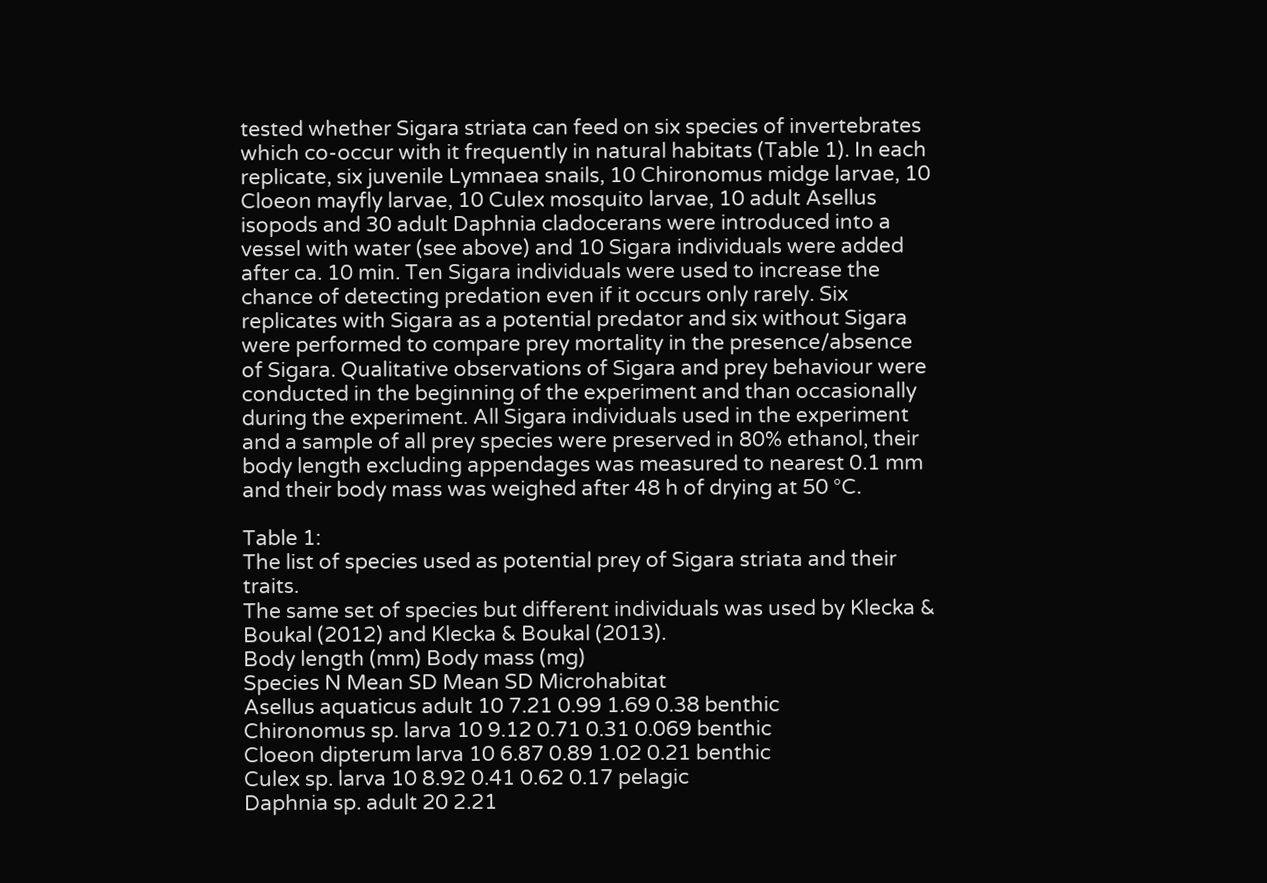tested whether Sigara striata can feed on six species of invertebrates which co-occur with it frequently in natural habitats (Table 1). In each replicate, six juvenile Lymnaea snails, 10 Chironomus midge larvae, 10 Cloeon mayfly larvae, 10 Culex mosquito larvae, 10 adult Asellus isopods and 30 adult Daphnia cladocerans were introduced into a vessel with water (see above) and 10 Sigara individuals were added after ca. 10 min. Ten Sigara individuals were used to increase the chance of detecting predation even if it occurs only rarely. Six replicates with Sigara as a potential predator and six without Sigara were performed to compare prey mortality in the presence/absence of Sigara. Qualitative observations of Sigara and prey behaviour were conducted in the beginning of the experiment and than occasionally during the experiment. All Sigara individuals used in the experiment and a sample of all prey species were preserved in 80% ethanol, their body length excluding appendages was measured to nearest 0.1 mm and their body mass was weighed after 48 h of drying at 50 °C.

Table 1:
The list of species used as potential prey of Sigara striata and their traits.
The same set of species but different individuals was used by Klecka & Boukal (2012) and Klecka & Boukal (2013).
Body length (mm) Body mass (mg)
Species N Mean SD Mean SD Microhabitat
Asellus aquaticus adult 10 7.21 0.99 1.69 0.38 benthic
Chironomus sp. larva 10 9.12 0.71 0.31 0.069 benthic
Cloeon dipterum larva 10 6.87 0.89 1.02 0.21 benthic
Culex sp. larva 10 8.92 0.41 0.62 0.17 pelagic
Daphnia sp. adult 20 2.21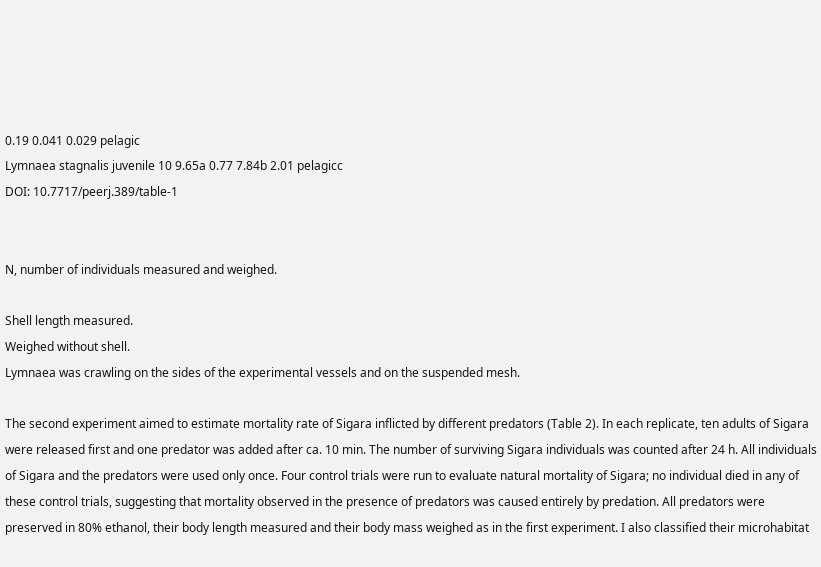0.19 0.041 0.029 pelagic
Lymnaea stagnalis juvenile 10 9.65a 0.77 7.84b 2.01 pelagicc
DOI: 10.7717/peerj.389/table-1


N, number of individuals measured and weighed.

Shell length measured.
Weighed without shell.
Lymnaea was crawling on the sides of the experimental vessels and on the suspended mesh.

The second experiment aimed to estimate mortality rate of Sigara inflicted by different predators (Table 2). In each replicate, ten adults of Sigara were released first and one predator was added after ca. 10 min. The number of surviving Sigara individuals was counted after 24 h. All individuals of Sigara and the predators were used only once. Four control trials were run to evaluate natural mortality of Sigara; no individual died in any of these control trials, suggesting that mortality observed in the presence of predators was caused entirely by predation. All predators were preserved in 80% ethanol, their body length measured and their body mass weighed as in the first experiment. I also classified their microhabitat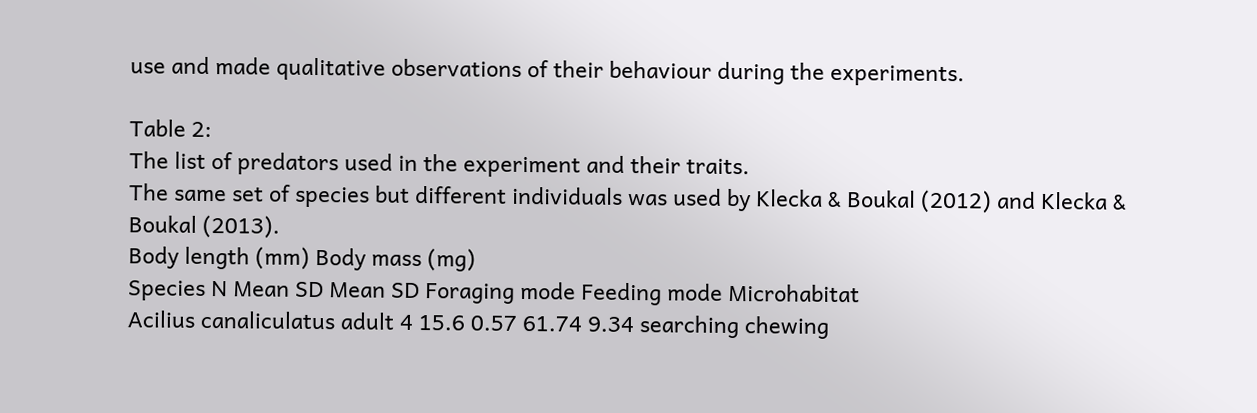use and made qualitative observations of their behaviour during the experiments.

Table 2:
The list of predators used in the experiment and their traits.
The same set of species but different individuals was used by Klecka & Boukal (2012) and Klecka & Boukal (2013).
Body length (mm) Body mass (mg)
Species N Mean SD Mean SD Foraging mode Feeding mode Microhabitat
Acilius canaliculatus adult 4 15.6 0.57 61.74 9.34 searching chewing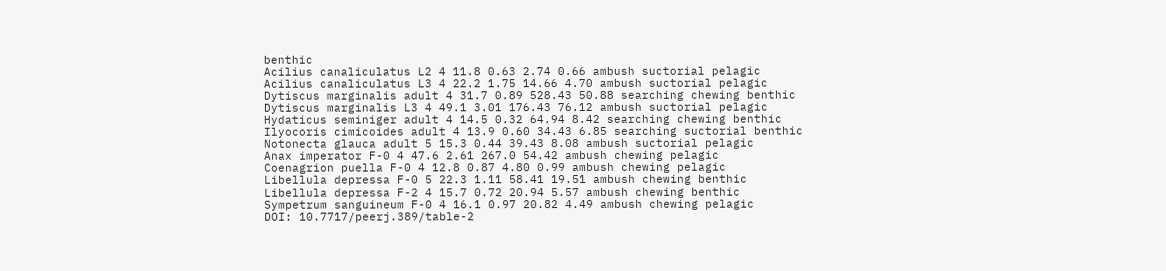benthic
Acilius canaliculatus L2 4 11.8 0.63 2.74 0.66 ambush suctorial pelagic
Acilius canaliculatus L3 4 22.2 1.75 14.66 4.70 ambush suctorial pelagic
Dytiscus marginalis adult 4 31.7 0.89 528.43 50.88 searching chewing benthic
Dytiscus marginalis L3 4 49.1 3.01 176.43 76.12 ambush suctorial pelagic
Hydaticus seminiger adult 4 14.5 0.32 64.94 8.42 searching chewing benthic
Ilyocoris cimicoides adult 4 13.9 0.60 34.43 6.85 searching suctorial benthic
Notonecta glauca adult 5 15.3 0.44 39.43 8.08 ambush suctorial pelagic
Anax imperator F-0 4 47.6 2.61 267.0 54.42 ambush chewing pelagic
Coenagrion puella F-0 4 12.8 0.87 4.80 0.99 ambush chewing pelagic
Libellula depressa F-0 5 22.3 1.11 58.41 19.51 ambush chewing benthic
Libellula depressa F-2 4 15.7 0.72 20.94 5.57 ambush chewing benthic
Sympetrum sanguineum F-0 4 16.1 0.97 20.82 4.49 ambush chewing pelagic
DOI: 10.7717/peerj.389/table-2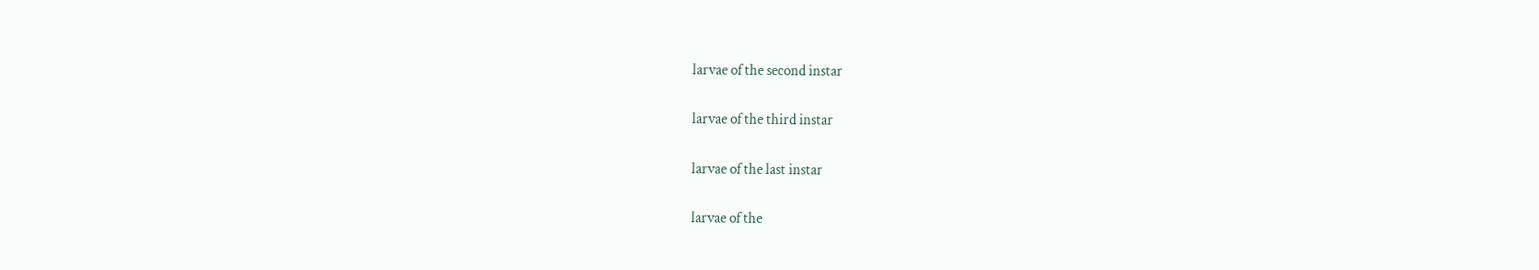larvae of the second instar


larvae of the third instar


larvae of the last instar


larvae of the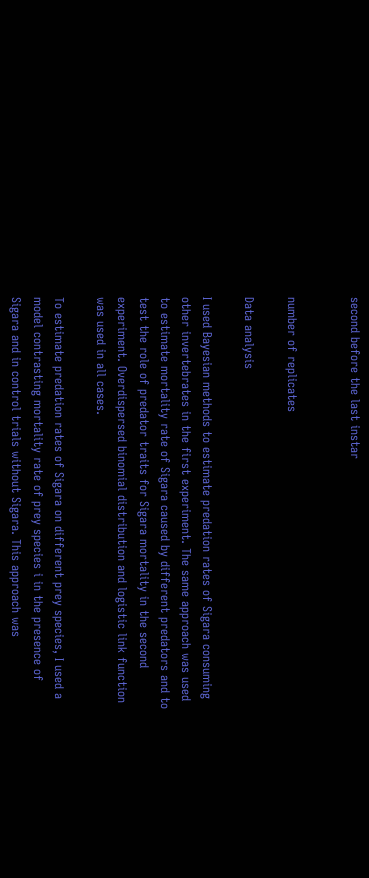second before the last instar


number of replicates

Data analysis

I used Bayesian methods to estimate predation rates of Sigara consuming other invertebrates in the first experiment. The same approach was used to estimate mortality rate of Sigara caused by different predators and to test the role of predator traits for Sigara mortality in the second experiment. Overdispersed binomial distribution and logistic link function was used in all cases.

To estimate predation rates of Sigara on different prey species, I used a model contrasting mortality rate of prey species i in the presence of Sigara and in control trials without Sigara. This approach was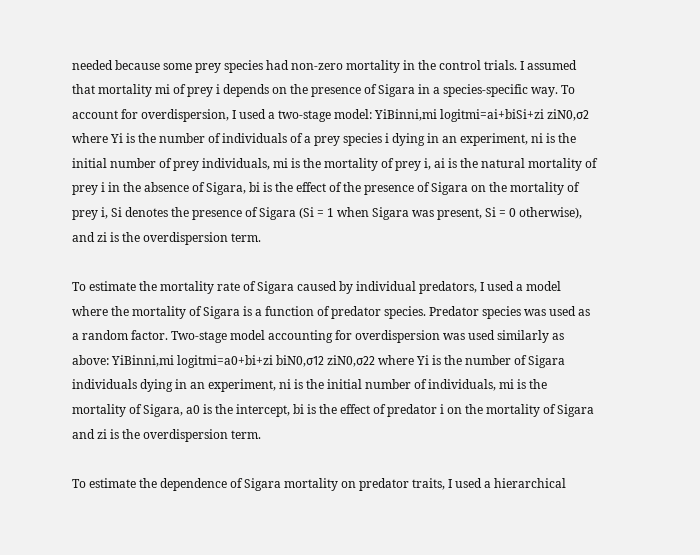needed because some prey species had non-zero mortality in the control trials. I assumed that mortality mi of prey i depends on the presence of Sigara in a species-specific way. To account for overdispersion, I used a two-stage model: YiBinni,mi logitmi=ai+biSi+zi ziN0,σ2 where Yi is the number of individuals of a prey species i dying in an experiment, ni is the initial number of prey individuals, mi is the mortality of prey i, ai is the natural mortality of prey i in the absence of Sigara, bi is the effect of the presence of Sigara on the mortality of prey i, Si denotes the presence of Sigara (Si = 1 when Sigara was present, Si = 0 otherwise), and zi is the overdispersion term.

To estimate the mortality rate of Sigara caused by individual predators, I used a model where the mortality of Sigara is a function of predator species. Predator species was used as a random factor. Two-stage model accounting for overdispersion was used similarly as above: YiBinni,mi logitmi=a0+bi+zi biN0,σ12 ziN0,σ22 where Yi is the number of Sigara individuals dying in an experiment, ni is the initial number of individuals, mi is the mortality of Sigara, a0 is the intercept, bi is the effect of predator i on the mortality of Sigara and zi is the overdispersion term.

To estimate the dependence of Sigara mortality on predator traits, I used a hierarchical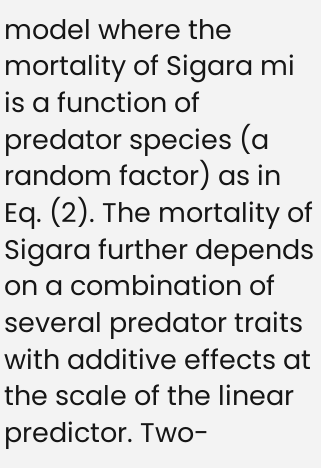model where the mortality of Sigara mi is a function of predator species (a random factor) as in Eq. (2). The mortality of Sigara further depends on a combination of several predator traits with additive effects at the scale of the linear predictor. Two-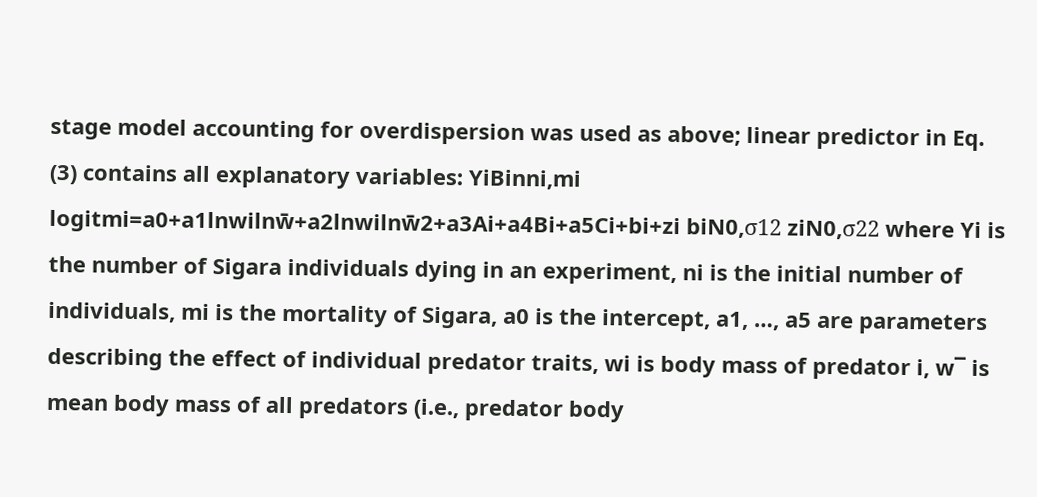stage model accounting for overdispersion was used as above; linear predictor in Eq. (3) contains all explanatory variables: YiBinni,mi logitmi=a0+a1lnwilnw̄+a2lnwilnw̄2+a3Ai+a4Bi+a5Ci+bi+zi biN0,σ12 ziN0,σ22 where Yi is the number of Sigara individuals dying in an experiment, ni is the initial number of individuals, mi is the mortality of Sigara, a0 is the intercept, a1, …, a5 are parameters describing the effect of individual predator traits, wi is body mass of predator i, w¯ is mean body mass of all predators (i.e., predator body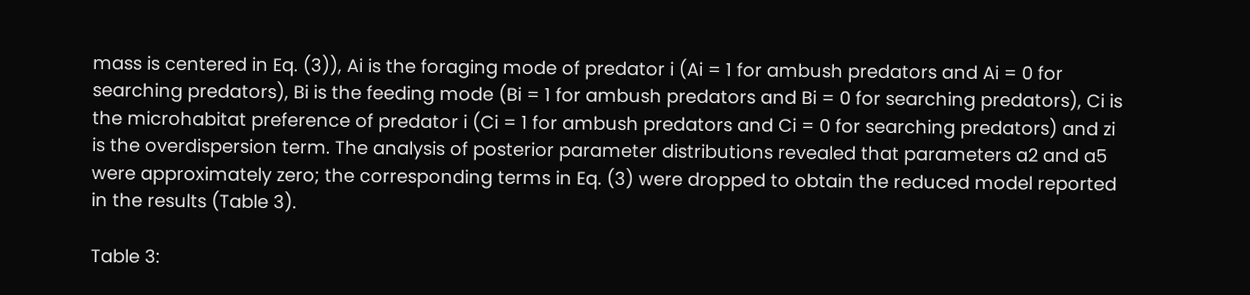mass is centered in Eq. (3)), Ai is the foraging mode of predator i (Ai = 1 for ambush predators and Ai = 0 for searching predators), Bi is the feeding mode (Bi = 1 for ambush predators and Bi = 0 for searching predators), Ci is the microhabitat preference of predator i (Ci = 1 for ambush predators and Ci = 0 for searching predators) and zi is the overdispersion term. The analysis of posterior parameter distributions revealed that parameters a2 and a5 were approximately zero; the corresponding terms in Eq. (3) were dropped to obtain the reduced model reported in the results (Table 3).

Table 3: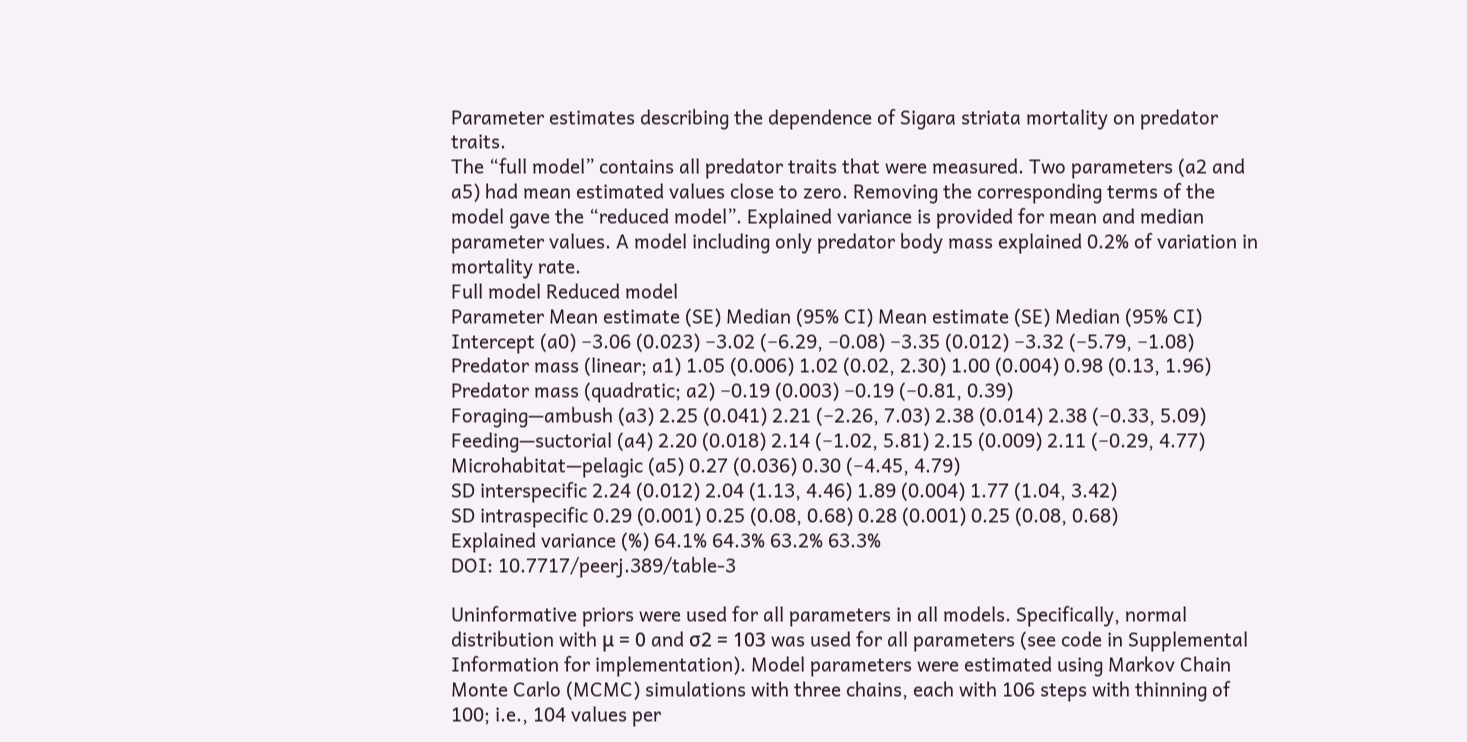Parameter estimates describing the dependence of Sigara striata mortality on predator traits.
The “full model” contains all predator traits that were measured. Two parameters (a2 and a5) had mean estimated values close to zero. Removing the corresponding terms of the model gave the “reduced model”. Explained variance is provided for mean and median parameter values. A model including only predator body mass explained 0.2% of variation in mortality rate.
Full model Reduced model
Parameter Mean estimate (SE) Median (95% CI) Mean estimate (SE) Median (95% CI)
Intercept (a0) −3.06 (0.023) −3.02 (−6.29, −0.08) −3.35 (0.012) −3.32 (−5.79, −1.08)
Predator mass (linear; a1) 1.05 (0.006) 1.02 (0.02, 2.30) 1.00 (0.004) 0.98 (0.13, 1.96)
Predator mass (quadratic; a2) −0.19 (0.003) −0.19 (−0.81, 0.39)
Foraging—ambush (a3) 2.25 (0.041) 2.21 (−2.26, 7.03) 2.38 (0.014) 2.38 (−0.33, 5.09)
Feeding—suctorial (a4) 2.20 (0.018) 2.14 (−1.02, 5.81) 2.15 (0.009) 2.11 (−0.29, 4.77)
Microhabitat—pelagic (a5) 0.27 (0.036) 0.30 (−4.45, 4.79)
SD interspecific 2.24 (0.012) 2.04 (1.13, 4.46) 1.89 (0.004) 1.77 (1.04, 3.42)
SD intraspecific 0.29 (0.001) 0.25 (0.08, 0.68) 0.28 (0.001) 0.25 (0.08, 0.68)
Explained variance (%) 64.1% 64.3% 63.2% 63.3%
DOI: 10.7717/peerj.389/table-3

Uninformative priors were used for all parameters in all models. Specifically, normal distribution with μ = 0 and σ2 = 103 was used for all parameters (see code in Supplemental Information for implementation). Model parameters were estimated using Markov Chain Monte Carlo (MCMC) simulations with three chains, each with 106 steps with thinning of 100; i.e., 104 values per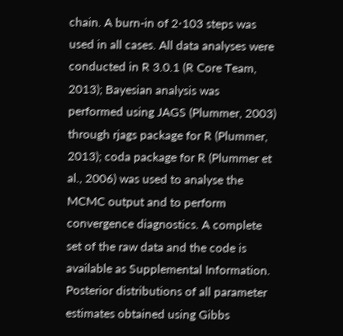chain. A burn-in of 2⋅103 steps was used in all cases. All data analyses were conducted in R 3.0.1 (R Core Team, 2013); Bayesian analysis was performed using JAGS (Plummer, 2003) through rjags package for R (Plummer, 2013); coda package for R (Plummer et al., 2006) was used to analyse the MCMC output and to perform convergence diagnostics. A complete set of the raw data and the code is available as Supplemental Information. Posterior distributions of all parameter estimates obtained using Gibbs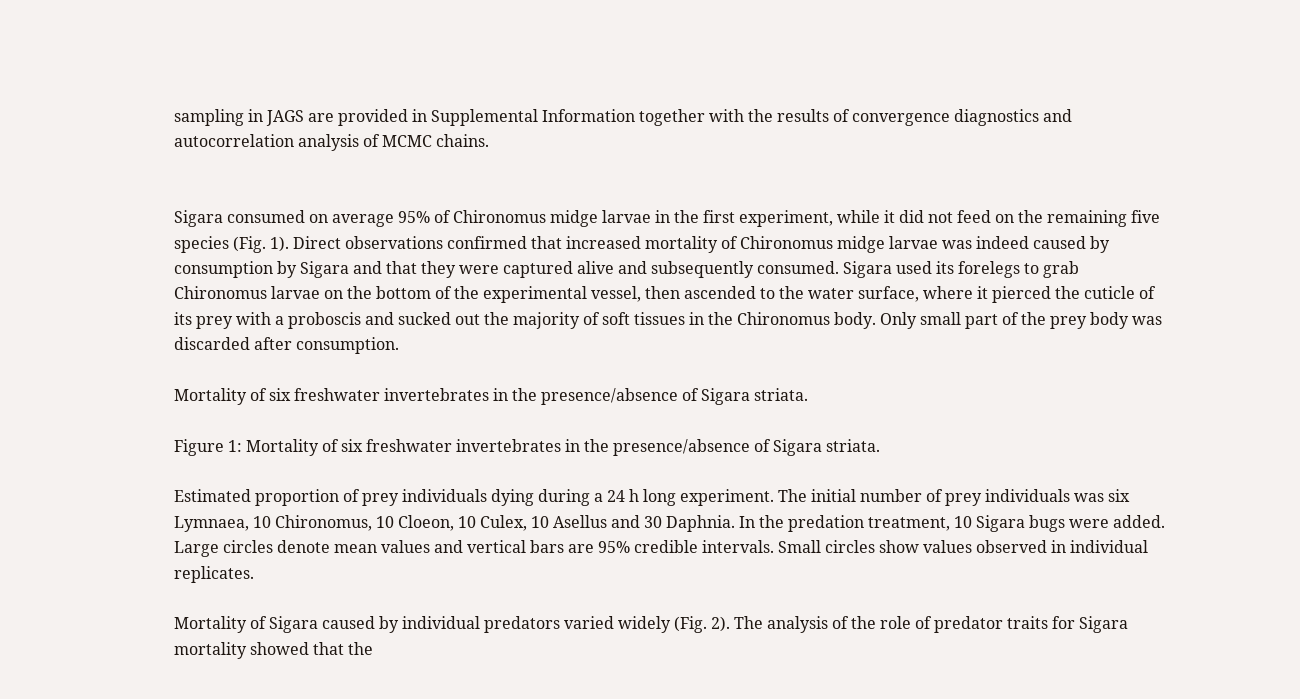sampling in JAGS are provided in Supplemental Information together with the results of convergence diagnostics and autocorrelation analysis of MCMC chains.


Sigara consumed on average 95% of Chironomus midge larvae in the first experiment, while it did not feed on the remaining five species (Fig. 1). Direct observations confirmed that increased mortality of Chironomus midge larvae was indeed caused by consumption by Sigara and that they were captured alive and subsequently consumed. Sigara used its forelegs to grab Chironomus larvae on the bottom of the experimental vessel, then ascended to the water surface, where it pierced the cuticle of its prey with a proboscis and sucked out the majority of soft tissues in the Chironomus body. Only small part of the prey body was discarded after consumption.

Mortality of six freshwater invertebrates in the presence/absence of Sigara striata.

Figure 1: Mortality of six freshwater invertebrates in the presence/absence of Sigara striata.

Estimated proportion of prey individuals dying during a 24 h long experiment. The initial number of prey individuals was six Lymnaea, 10 Chironomus, 10 Cloeon, 10 Culex, 10 Asellus and 30 Daphnia. In the predation treatment, 10 Sigara bugs were added. Large circles denote mean values and vertical bars are 95% credible intervals. Small circles show values observed in individual replicates.

Mortality of Sigara caused by individual predators varied widely (Fig. 2). The analysis of the role of predator traits for Sigara mortality showed that the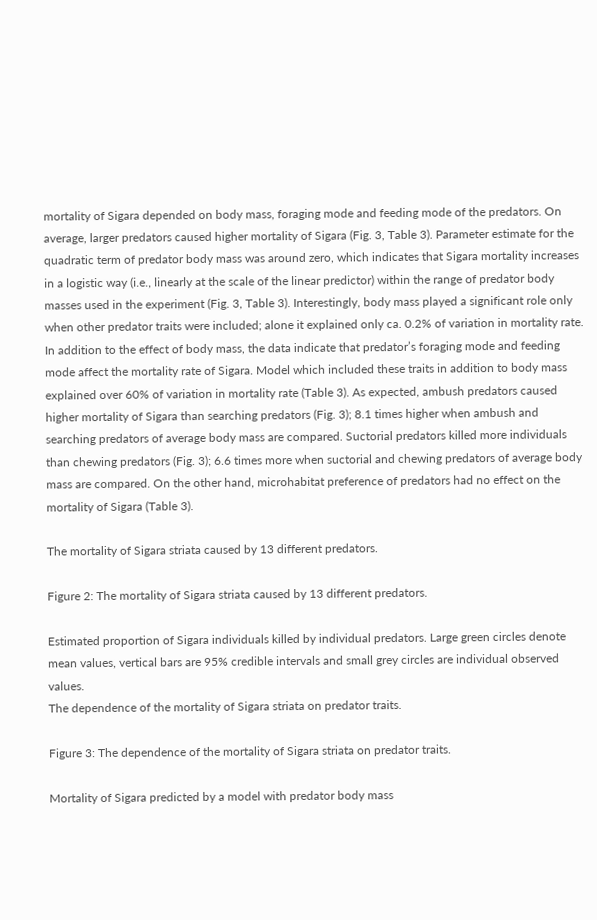mortality of Sigara depended on body mass, foraging mode and feeding mode of the predators. On average, larger predators caused higher mortality of Sigara (Fig. 3, Table 3). Parameter estimate for the quadratic term of predator body mass was around zero, which indicates that Sigara mortality increases in a logistic way (i.e., linearly at the scale of the linear predictor) within the range of predator body masses used in the experiment (Fig. 3, Table 3). Interestingly, body mass played a significant role only when other predator traits were included; alone it explained only ca. 0.2% of variation in mortality rate. In addition to the effect of body mass, the data indicate that predator’s foraging mode and feeding mode affect the mortality rate of Sigara. Model which included these traits in addition to body mass explained over 60% of variation in mortality rate (Table 3). As expected, ambush predators caused higher mortality of Sigara than searching predators (Fig. 3); 8.1 times higher when ambush and searching predators of average body mass are compared. Suctorial predators killed more individuals than chewing predators (Fig. 3); 6.6 times more when suctorial and chewing predators of average body mass are compared. On the other hand, microhabitat preference of predators had no effect on the mortality of Sigara (Table 3).

The mortality of Sigara striata caused by 13 different predators.

Figure 2: The mortality of Sigara striata caused by 13 different predators.

Estimated proportion of Sigara individuals killed by individual predators. Large green circles denote mean values, vertical bars are 95% credible intervals and small grey circles are individual observed values.
The dependence of the mortality of Sigara striata on predator traits.

Figure 3: The dependence of the mortality of Sigara striata on predator traits.

Mortality of Sigara predicted by a model with predator body mass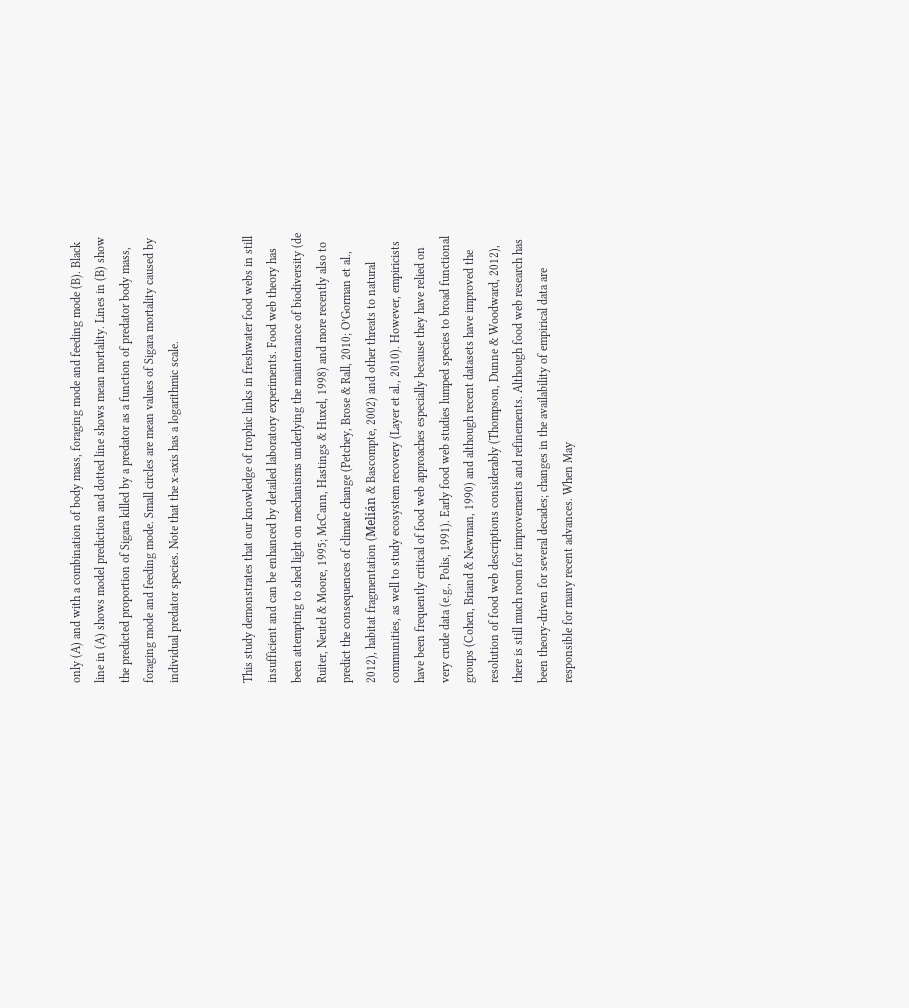only (A) and with a combination of body mass, foraging mode and feeding mode (B). Black line in (A) shows model prediction and dotted line shows mean mortality. Lines in (B) show the predicted proportion of Sigara killed by a predator as a function of predator body mass, foraging mode and feeding mode. Small circles are mean values of Sigara mortality caused by individual predator species. Note that the x-axis has a logarithmic scale.


This study demonstrates that our knowledge of trophic links in freshwater food webs in still insufficient and can be enhanced by detailed laboratory experiments. Food web theory has been attempting to shed light on mechanisms underlying the maintenance of biodiversity (de Ruiter, Neutel & Moore, 1995; McCann, Hastings & Huxel, 1998) and more recently also to predict the consequences of climate change (Petchey, Brose & Rall, 2010; O’Gorman et al., 2012), habitat fragmentation (Melián & Bascompte, 2002) and other threats to natural communities, as well to study ecosystem recovery (Layer et al., 2010). However, empiricists have been frequently critical of food web approaches especially because they have relied on very crude data (e.g., Polis, 1991). Early food web studies lumped species to broad functional groups (Cohen, Briand & Newman, 1990) and although recent datasets have improved the resolution of food web descriptions considerably (Thompson, Dunne & Woodward, 2012), there is still much room for improvements and refinements. Although food web research has been theory-driven for several decades; changes in the availability of empirical data are responsible for many recent advances. When May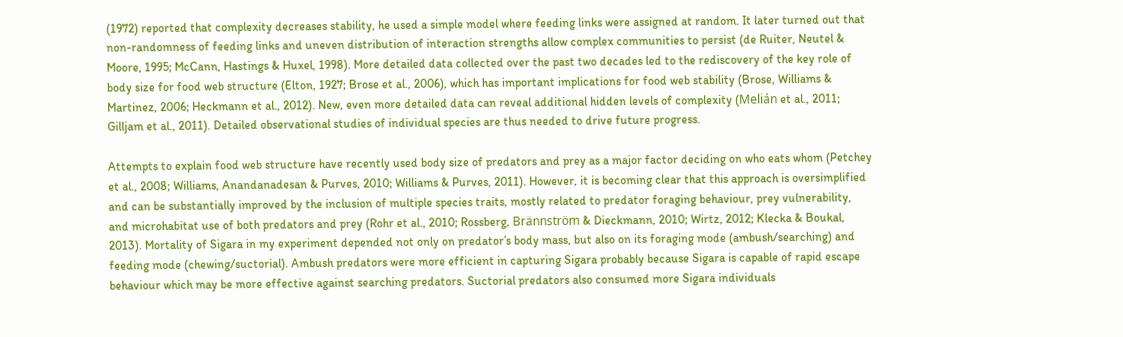(1972) reported that complexity decreases stability, he used a simple model where feeding links were assigned at random. It later turned out that non-randomness of feeding links and uneven distribution of interaction strengths allow complex communities to persist (de Ruiter, Neutel & Moore, 1995; McCann, Hastings & Huxel, 1998). More detailed data collected over the past two decades led to the rediscovery of the key role of body size for food web structure (Elton, 1927; Brose et al., 2006), which has important implications for food web stability (Brose, Williams & Martinez, 2006; Heckmann et al., 2012). New, even more detailed data can reveal additional hidden levels of complexity (Melián et al., 2011; Gilljam et al., 2011). Detailed observational studies of individual species are thus needed to drive future progress.

Attempts to explain food web structure have recently used body size of predators and prey as a major factor deciding on who eats whom (Petchey et al., 2008; Williams, Anandanadesan & Purves, 2010; Williams & Purves, 2011). However, it is becoming clear that this approach is oversimplified and can be substantially improved by the inclusion of multiple species traits, mostly related to predator foraging behaviour, prey vulnerability, and microhabitat use of both predators and prey (Rohr et al., 2010; Rossberg, Brännström & Dieckmann, 2010; Wirtz, 2012; Klecka & Boukal, 2013). Mortality of Sigara in my experiment depended not only on predator’s body mass, but also on its foraging mode (ambush/searching) and feeding mode (chewing/suctorial). Ambush predators were more efficient in capturing Sigara probably because Sigara is capable of rapid escape behaviour which may be more effective against searching predators. Suctorial predators also consumed more Sigara individuals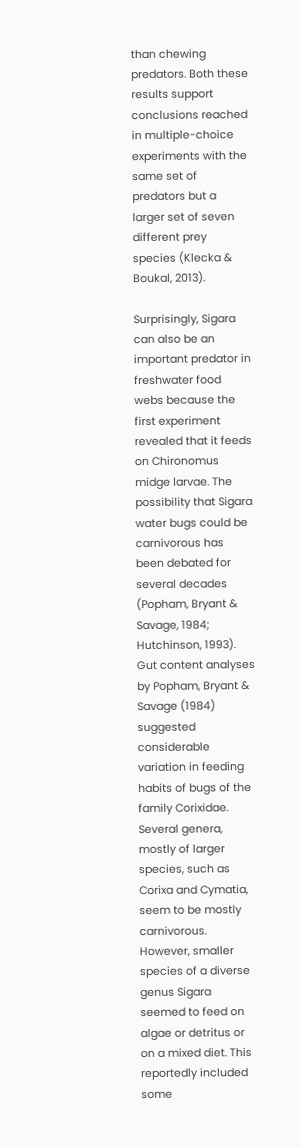than chewing predators. Both these results support conclusions reached in multiple-choice experiments with the same set of predators but a larger set of seven different prey species (Klecka & Boukal, 2013).

Surprisingly, Sigara can also be an important predator in freshwater food webs because the first experiment revealed that it feeds on Chironomus midge larvae. The possibility that Sigara water bugs could be carnivorous has been debated for several decades (Popham, Bryant & Savage, 1984; Hutchinson, 1993). Gut content analyses by Popham, Bryant & Savage (1984) suggested considerable variation in feeding habits of bugs of the family Corixidae. Several genera, mostly of larger species, such as Corixa and Cymatia, seem to be mostly carnivorous. However, smaller species of a diverse genus Sigara seemed to feed on algae or detritus or on a mixed diet. This reportedly included some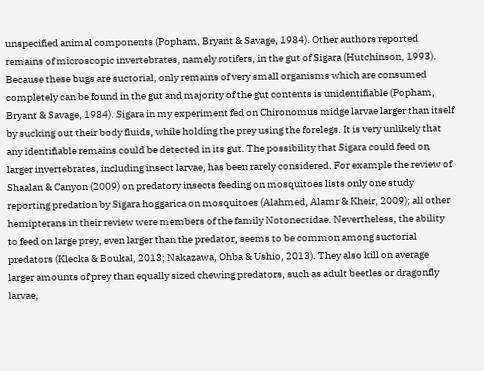unspecified animal components (Popham, Bryant & Savage, 1984). Other authors reported remains of microscopic invertebrates, namely rotifers, in the gut of Sigara (Hutchinson, 1993). Because these bugs are suctorial, only remains of very small organisms which are consumed completely can be found in the gut and majority of the gut contents is unidentifiable (Popham, Bryant & Savage, 1984). Sigara in my experiment fed on Chironomus midge larvae larger than itself by sucking out their body fluids, while holding the prey using the forelegs. It is very unlikely that any identifiable remains could be detected in its gut. The possibility that Sigara could feed on larger invertebrates, including insect larvae, has been rarely considered. For example the review of Shaalan & Canyon (2009) on predatory insects feeding on mosquitoes lists only one study reporting predation by Sigara hoggarica on mosquitoes (Alahmed, Alamr & Kheir, 2009); all other hemipterans in their review were members of the family Notonectidae. Nevertheless, the ability to feed on large prey, even larger than the predator, seems to be common among suctorial predators (Klecka & Boukal, 2013; Nakazawa, Ohba & Ushio, 2013). They also kill on average larger amounts of prey than equally sized chewing predators, such as adult beetles or dragonfly larvae,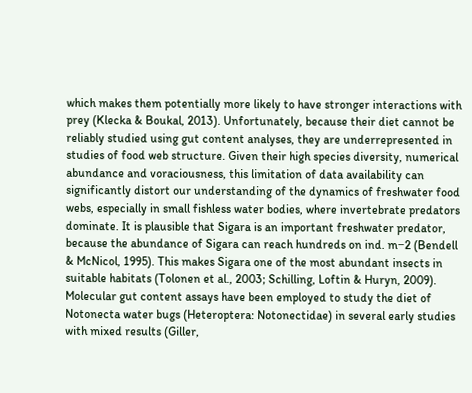which makes them potentially more likely to have stronger interactions with prey (Klecka & Boukal, 2013). Unfortunately, because their diet cannot be reliably studied using gut content analyses, they are underrepresented in studies of food web structure. Given their high species diversity, numerical abundance and voraciousness, this limitation of data availability can significantly distort our understanding of the dynamics of freshwater food webs, especially in small fishless water bodies, where invertebrate predators dominate. It is plausible that Sigara is an important freshwater predator, because the abundance of Sigara can reach hundreds on ind. m−2 (Bendell & McNicol, 1995). This makes Sigara one of the most abundant insects in suitable habitats (Tolonen et al., 2003; Schilling, Loftin & Huryn, 2009). Molecular gut content assays have been employed to study the diet of Notonecta water bugs (Heteroptera: Notonectidae) in several early studies with mixed results (Giller,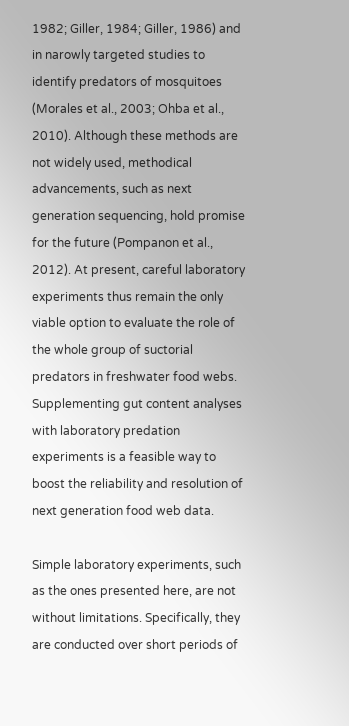1982; Giller, 1984; Giller, 1986) and in narowly targeted studies to identify predators of mosquitoes (Morales et al., 2003; Ohba et al., 2010). Although these methods are not widely used, methodical advancements, such as next generation sequencing, hold promise for the future (Pompanon et al., 2012). At present, careful laboratory experiments thus remain the only viable option to evaluate the role of the whole group of suctorial predators in freshwater food webs. Supplementing gut content analyses with laboratory predation experiments is a feasible way to boost the reliability and resolution of next generation food web data.

Simple laboratory experiments, such as the ones presented here, are not without limitations. Specifically, they are conducted over short periods of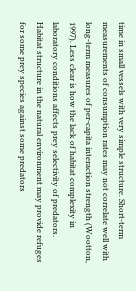time in small vessels with very simple structure. Short-term measurements of consumption rates may not correlate well with long-term measures of per-capita interaction strength (Wootton, 1997). Less clear is how the lack of habitat complexity in laboratory conditions affects prey selectivity of predators. Habitat structure in the natural environment may provide refuges for some prey species against some predators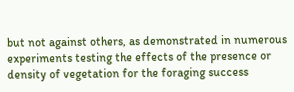but not against others, as demonstrated in numerous experiments testing the effects of the presence or density of vegetation for the foraging success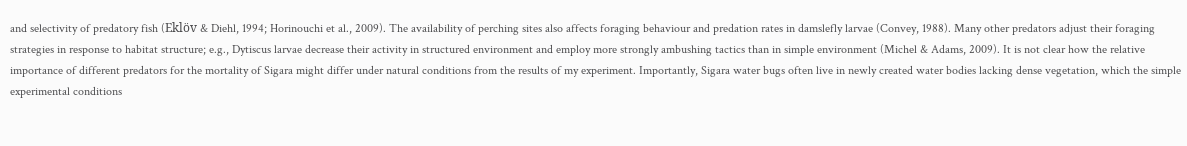and selectivity of predatory fish (Eklöv & Diehl, 1994; Horinouchi et al., 2009). The availability of perching sites also affects foraging behaviour and predation rates in damslefly larvae (Convey, 1988). Many other predators adjust their foraging strategies in response to habitat structure; e.g., Dytiscus larvae decrease their activity in structured environment and employ more strongly ambushing tactics than in simple environment (Michel & Adams, 2009). It is not clear how the relative importance of different predators for the mortality of Sigara might differ under natural conditions from the results of my experiment. Importantly, Sigara water bugs often live in newly created water bodies lacking dense vegetation, which the simple experimental conditions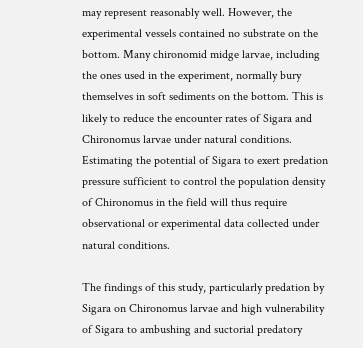may represent reasonably well. However, the experimental vessels contained no substrate on the bottom. Many chironomid midge larvae, including the ones used in the experiment, normally bury themselves in soft sediments on the bottom. This is likely to reduce the encounter rates of Sigara and Chironomus larvae under natural conditions. Estimating the potential of Sigara to exert predation pressure sufficient to control the population density of Chironomus in the field will thus require observational or experimental data collected under natural conditions.

The findings of this study, particularly predation by Sigara on Chironomus larvae and high vulnerability of Sigara to ambushing and suctorial predatory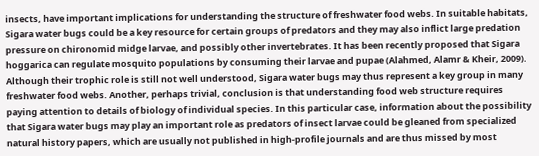insects, have important implications for understanding the structure of freshwater food webs. In suitable habitats, Sigara water bugs could be a key resource for certain groups of predators and they may also inflict large predation pressure on chironomid midge larvae, and possibly other invertebrates. It has been recently proposed that Sigara hoggarica can regulate mosquito populations by consuming their larvae and pupae (Alahmed, Alamr & Kheir, 2009). Although their trophic role is still not well understood, Sigara water bugs may thus represent a key group in many freshwater food webs. Another, perhaps trivial, conclusion is that understanding food web structure requires paying attention to details of biology of individual species. In this particular case, information about the possibility that Sigara water bugs may play an important role as predators of insect larvae could be gleaned from specialized natural history papers, which are usually not published in high-profile journals and are thus missed by most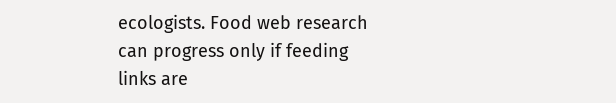ecologists. Food web research can progress only if feeding links are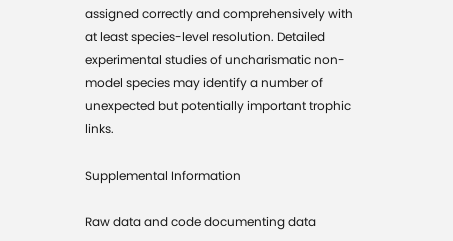assigned correctly and comprehensively with at least species-level resolution. Detailed experimental studies of uncharismatic non-model species may identify a number of unexpected but potentially important trophic links.

Supplemental Information

Raw data and code documenting data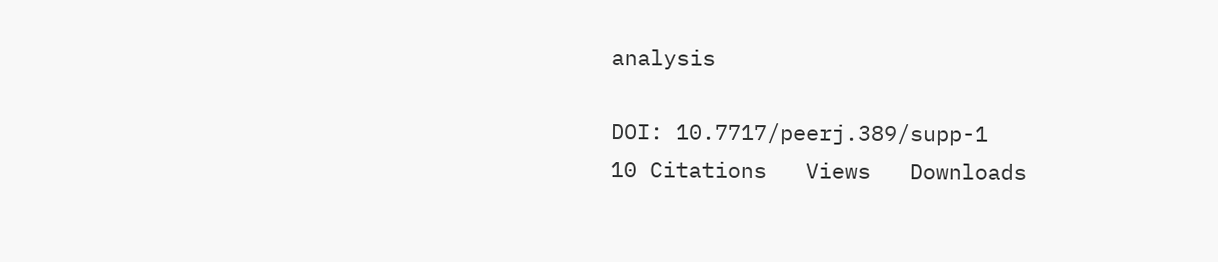analysis

DOI: 10.7717/peerj.389/supp-1
10 Citations   Views   Downloads